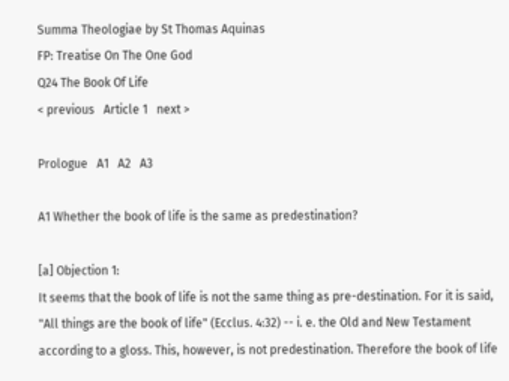Summa Theologiae by St Thomas Aquinas
FP: Treatise On The One God
Q24 The Book Of Life
< previous   Article 1   next >

Prologue   A1   A2   A3

A1 Whether the book of life is the same as predestination?

[a] Objection 1:
It seems that the book of life is not the same thing as pre-destination. For it is said, "All things are the book of life" (Ecclus. 4:32) -- i. e. the Old and New Testament according to a gloss. This, however, is not predestination. Therefore the book of life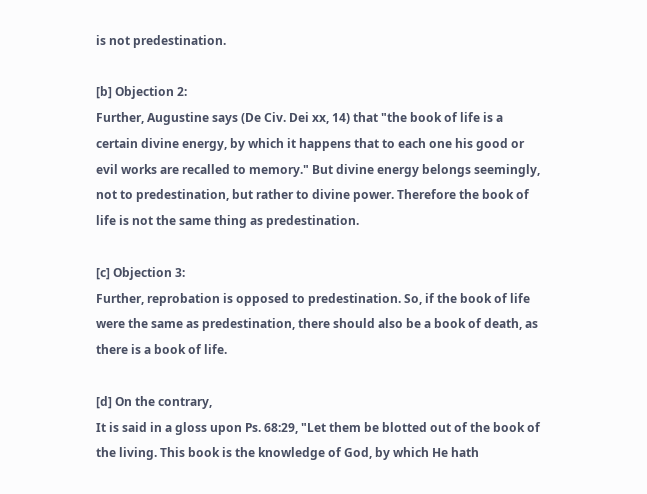is not predestination.

[b] Objection 2:
Further, Augustine says (De Civ. Dei xx, 14) that "the book of life is a certain divine energy, by which it happens that to each one his good or evil works are recalled to memory." But divine energy belongs seemingly, not to predestination, but rather to divine power. Therefore the book of life is not the same thing as predestination.

[c] Objection 3:
Further, reprobation is opposed to predestination. So, if the book of life were the same as predestination, there should also be a book of death, as there is a book of life.

[d] On the contrary,
It is said in a gloss upon Ps. 68:29, "Let them be blotted out of the book of the living. This book is the knowledge of God, by which He hath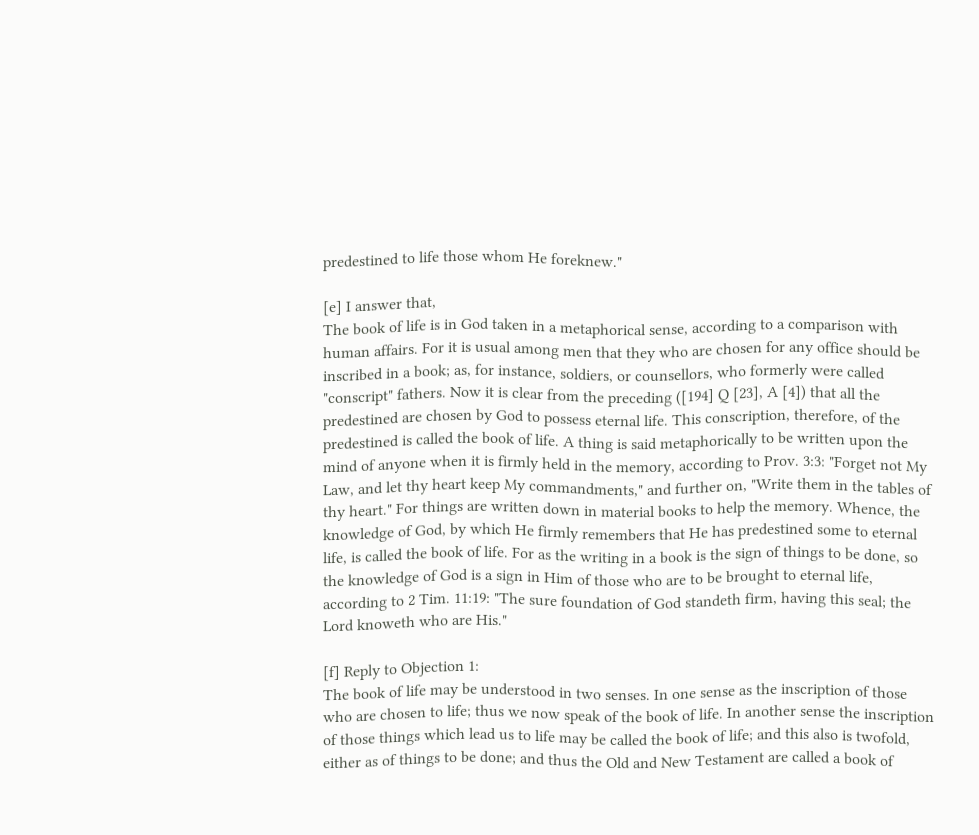predestined to life those whom He foreknew."

[e] I answer that,
The book of life is in God taken in a metaphorical sense, according to a comparison with human affairs. For it is usual among men that they who are chosen for any office should be inscribed in a book; as, for instance, soldiers, or counsellors, who formerly were called "conscript" fathers. Now it is clear from the preceding ([194] Q [23], A [4]) that all the predestined are chosen by God to possess eternal life. This conscription, therefore, of the predestined is called the book of life. A thing is said metaphorically to be written upon the mind of anyone when it is firmly held in the memory, according to Prov. 3:3: "Forget not My Law, and let thy heart keep My commandments," and further on, "Write them in the tables of thy heart." For things are written down in material books to help the memory. Whence, the knowledge of God, by which He firmly remembers that He has predestined some to eternal life, is called the book of life. For as the writing in a book is the sign of things to be done, so the knowledge of God is a sign in Him of those who are to be brought to eternal life, according to 2 Tim. 11:19: "The sure foundation of God standeth firm, having this seal; the Lord knoweth who are His."

[f] Reply to Objection 1:
The book of life may be understood in two senses. In one sense as the inscription of those who are chosen to life; thus we now speak of the book of life. In another sense the inscription of those things which lead us to life may be called the book of life; and this also is twofold, either as of things to be done; and thus the Old and New Testament are called a book of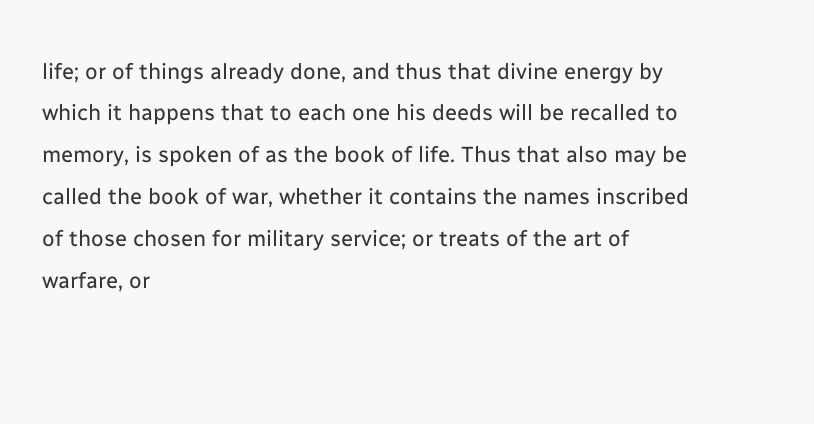life; or of things already done, and thus that divine energy by which it happens that to each one his deeds will be recalled to memory, is spoken of as the book of life. Thus that also may be called the book of war, whether it contains the names inscribed of those chosen for military service; or treats of the art of warfare, or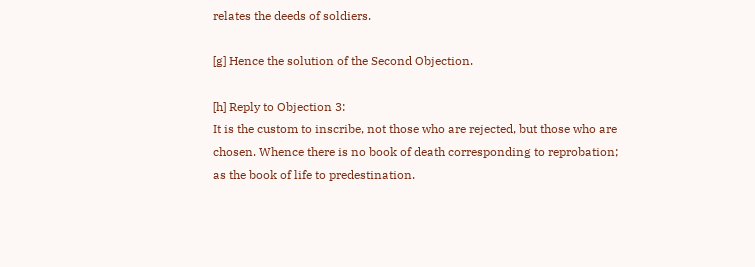relates the deeds of soldiers.

[g] Hence the solution of the Second Objection.

[h] Reply to Objection 3:
It is the custom to inscribe, not those who are rejected, but those who are chosen. Whence there is no book of death corresponding to reprobation; as the book of life to predestination.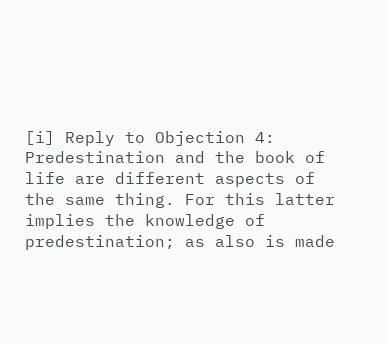[i] Reply to Objection 4:
Predestination and the book of life are different aspects of the same thing. For this latter implies the knowledge of predestination; as also is made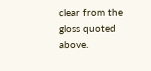clear from the gloss quoted above.